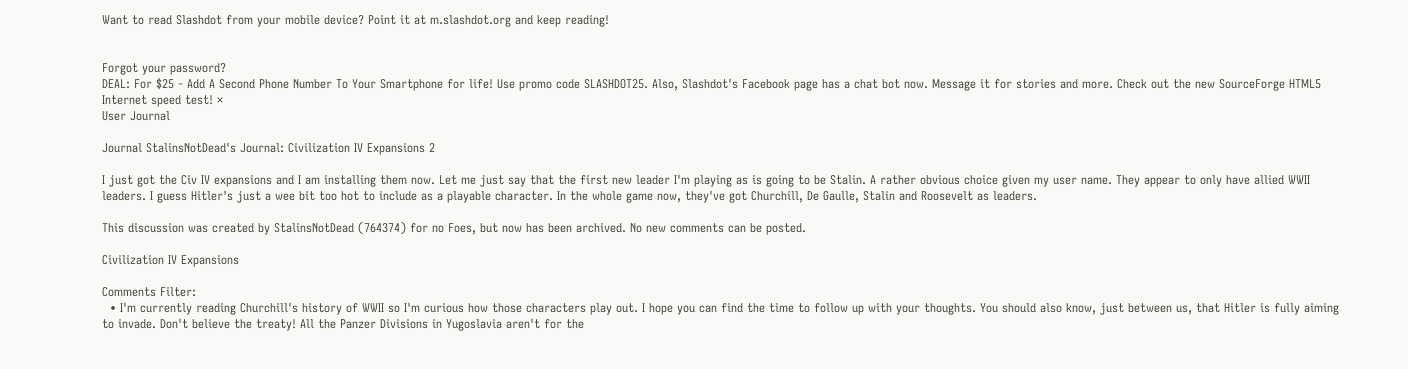Want to read Slashdot from your mobile device? Point it at m.slashdot.org and keep reading!


Forgot your password?
DEAL: For $25 - Add A Second Phone Number To Your Smartphone for life! Use promo code SLASHDOT25. Also, Slashdot's Facebook page has a chat bot now. Message it for stories and more. Check out the new SourceForge HTML5 Internet speed test! ×
User Journal

Journal StalinsNotDead's Journal: Civilization IV Expansions 2

I just got the Civ IV expansions and I am installing them now. Let me just say that the first new leader I'm playing as is going to be Stalin. A rather obvious choice given my user name. They appear to only have allied WWII leaders. I guess Hitler's just a wee bit too hot to include as a playable character. In the whole game now, they've got Churchill, De Gaulle, Stalin and Roosevelt as leaders.

This discussion was created by StalinsNotDead (764374) for no Foes, but now has been archived. No new comments can be posted.

Civilization IV Expansions

Comments Filter:
  • I'm currently reading Churchill's history of WWII so I'm curious how those characters play out. I hope you can find the time to follow up with your thoughts. You should also know, just between us, that Hitler is fully aiming to invade. Don't believe the treaty! All the Panzer Divisions in Yugoslavia aren't for the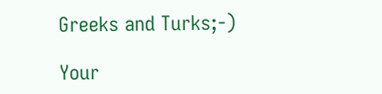Greeks and Turks;-)

Your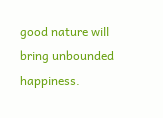good nature will bring unbounded happiness.